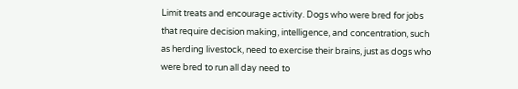Limit treats and encourage activity. Dogs who were bred for jobs that require decision making, intelligence, and concentration, such as herding livestock, need to exercise their brains, just as dogs who were bred to run all day need to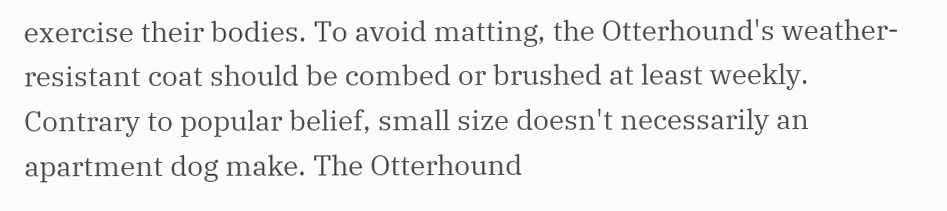exercise their bodies. To avoid matting, the Otterhound's weather-resistant coat should be combed or brushed at least weekly. Contrary to popular belief, small size doesn't necessarily an apartment dog make. The Otterhound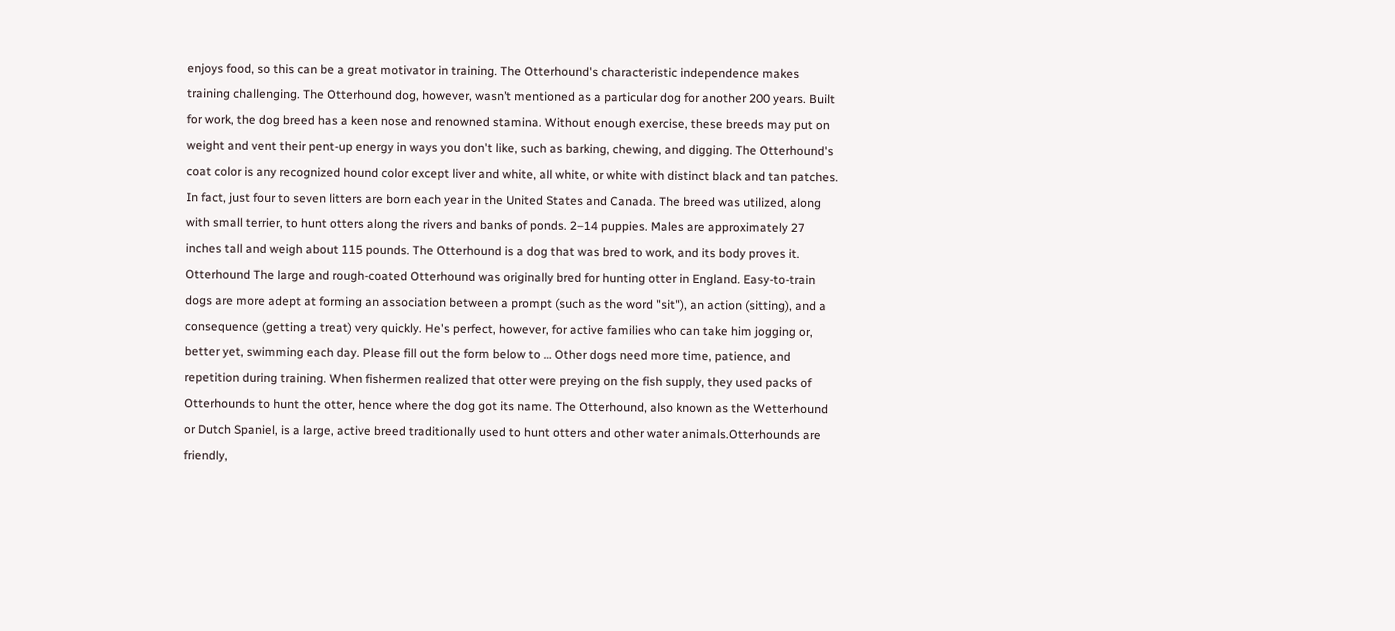enjoys food, so this can be a great motivator in training. The Otterhound's characteristic independence makes training challenging. The Otterhound dog, however, wasn’t mentioned as a particular dog for another 200 years. Built for work, the dog breed has a keen nose and renowned stamina. Without enough exercise, these breeds may put on weight and vent their pent-up energy in ways you don't like, such as barking, chewing, and digging. The Otterhound's coat color is any recognized hound color except liver and white, all white, or white with distinct black and tan patches. In fact, just four to seven litters are born each year in the United States and Canada. The breed was utilized, along with small terrier, to hunt otters along the rivers and banks of ponds. 2–14 puppies. Males are approximately 27 inches tall and weigh about 115 pounds. The Otterhound is a dog that was bred to work, and its body proves it. Otterhound The large and rough-coated Otterhound was originally bred for hunting otter in England. Easy-to-train dogs are more adept at forming an association between a prompt (such as the word "sit"), an action (sitting), and a consequence (getting a treat) very quickly. He's perfect, however, for active families who can take him jogging or, better yet, swimming each day. Please fill out the form below to … Other dogs need more time, patience, and repetition during training. When fishermen realized that otter were preying on the fish supply, they used packs of Otterhounds to hunt the otter, hence where the dog got its name. The Otterhound, also known as the Wetterhound or Dutch Spaniel, is a large, active breed traditionally used to hunt otters and other water animals.Otterhounds are friendly,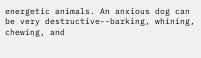energetic animals. An anxious dog can be very destructive--barking, whining, chewing, and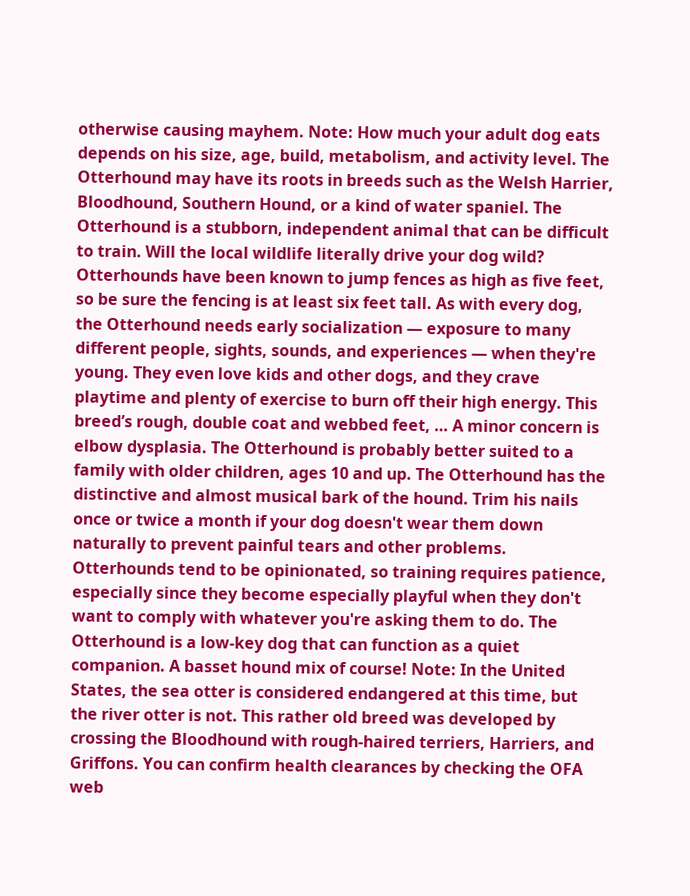otherwise causing mayhem. Note: How much your adult dog eats depends on his size, age, build, metabolism, and activity level. The Otterhound may have its roots in breeds such as the Welsh Harrier, Bloodhound, Southern Hound, or a kind of water spaniel. The Otterhound is a stubborn, independent animal that can be difficult to train. Will the local wildlife literally drive your dog wild? Otterhounds have been known to jump fences as high as five feet, so be sure the fencing is at least six feet tall. As with every dog, the Otterhound needs early socialization — exposure to many different people, sights, sounds, and experiences — when they're young. They even love kids and other dogs, and they crave playtime and plenty of exercise to burn off their high energy. This breed’s rough, double coat and webbed feet, … A minor concern is elbow dysplasia. The Otterhound is probably better suited to a family with older children, ages 10 and up. The Otterhound has the distinctive and almost musical bark of the hound. Trim his nails once or twice a month if your dog doesn't wear them down naturally to prevent painful tears and other problems. Otterhounds tend to be opinionated, so training requires patience, especially since they become especially playful when they don't want to comply with whatever you're asking them to do. The Otterhound is a low-key dog that can function as a quiet companion. A basset hound mix of course! Note: In the United States, the sea otter is considered endangered at this time, but the river otter is not. This rather old breed was developed by crossing the Bloodhound with rough-haired terriers, Harriers, and Griffons. You can confirm health clearances by checking the OFA web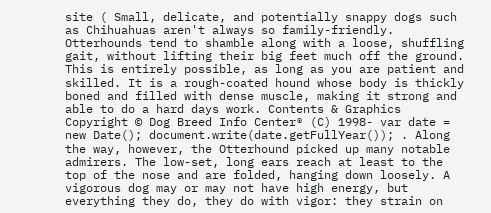site ( Small, delicate, and potentially snappy dogs such as Chihuahuas aren't always so family-friendly. Otterhounds tend to shamble along with a loose, shuffling gait, without lifting their big feet much off the ground. This is entirely possible, as long as you are patient and skilled. It is a rough-coated hound whose body is thickly boned and filled with dense muscle, making it strong and able to do a hard days work. Contents & Graphics Copyright © Dog Breed Info Center® (C) 1998- var date = new Date(); document.write(date.getFullYear()); . Along the way, however, the Otterhound picked up many notable admirers. The low-set, long ears reach at least to the top of the nose and are folded, hanging down loosely. A vigorous dog may or may not have high energy, but everything they do, they do with vigor: they strain on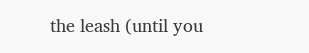the leash (until you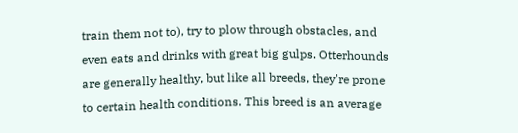train them not to), try to plow through obstacles, and even eats and drinks with great big gulps. Otterhounds are generally healthy, but like all breeds, they're prone to certain health conditions. This breed is an average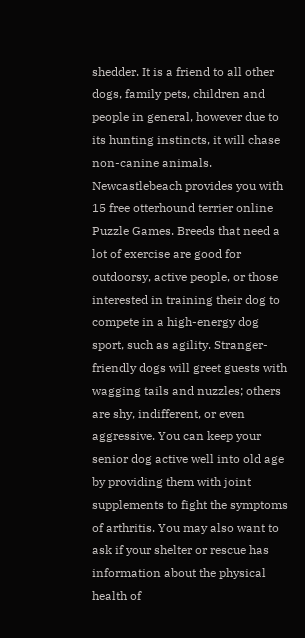shedder. It is a friend to all other dogs, family pets, children and people in general, however due to its hunting instincts, it will chase non-canine animals. Newcastlebeach provides you with 15 free otterhound terrier online Puzzle Games. Breeds that need a lot of exercise are good for outdoorsy, active people, or those interested in training their dog to compete in a high-energy dog sport, such as agility. Stranger-friendly dogs will greet guests with wagging tails and nuzzles; others are shy, indifferent, or even aggressive. You can keep your senior dog active well into old age by providing them with joint supplements to fight the symptoms of arthritis. You may also want to ask if your shelter or rescue has information about the physical health of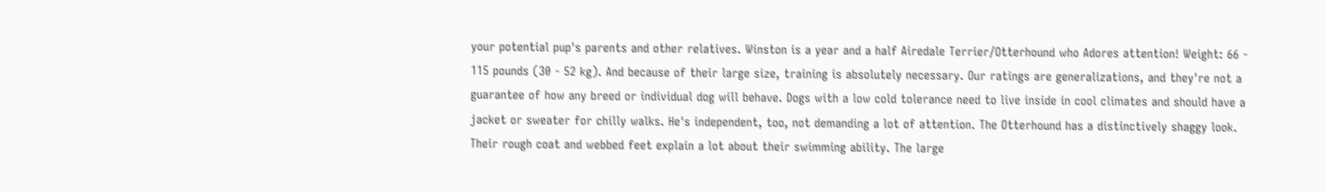your potential pup's parents and other relatives. Winston is a year and a half Airedale Terrier/Otterhound who Adores attention! Weight: 66 - 115 pounds (30 - 52 kg). And because of their large size, training is absolutely necessary. Our ratings are generalizations, and they're not a guarantee of how any breed or individual dog will behave. Dogs with a low cold tolerance need to live inside in cool climates and should have a jacket or sweater for chilly walks. He's independent, too, not demanding a lot of attention. The Otterhound has a distinctively shaggy look. Their rough coat and webbed feet explain a lot about their swimming ability. The large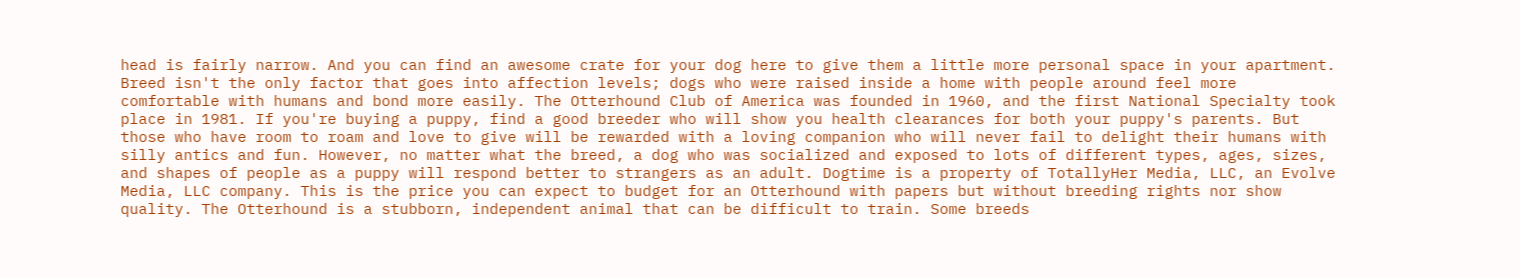head is fairly narrow. And you can find an awesome crate for your dog here to give them a little more personal space in your apartment. Breed isn't the only factor that goes into affection levels; dogs who were raised inside a home with people around feel more comfortable with humans and bond more easily. The Otterhound Club of America was founded in 1960, and the first National Specialty took place in 1981. If you're buying a puppy, find a good breeder who will show you health clearances for both your puppy's parents. But those who have room to roam and love to give will be rewarded with a loving companion who will never fail to delight their humans with silly antics and fun. However, no matter what the breed, a dog who was socialized and exposed to lots of different types, ages, sizes, and shapes of people as a puppy will respond better to strangers as an adult. Dogtime is a property of TotallyHer Media, LLC, an Evolve Media, LLC company. This is the price you can expect to budget for an Otterhound with papers but without breeding rights nor show quality. The Otterhound is a stubborn, independent animal that can be difficult to train. Some breeds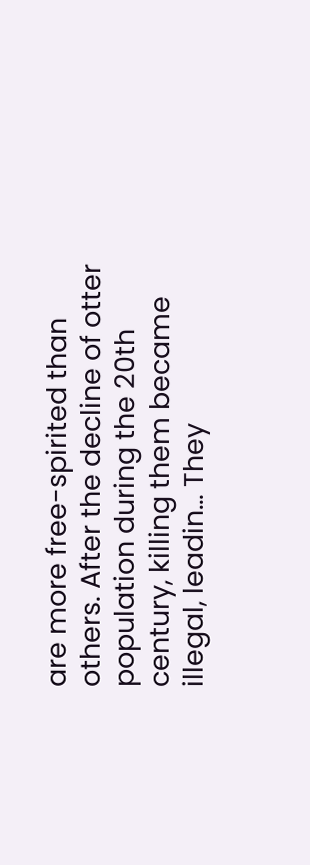are more free-spirited than others. After the decline of otter population during the 20th century, killing them became illegal, leadin… They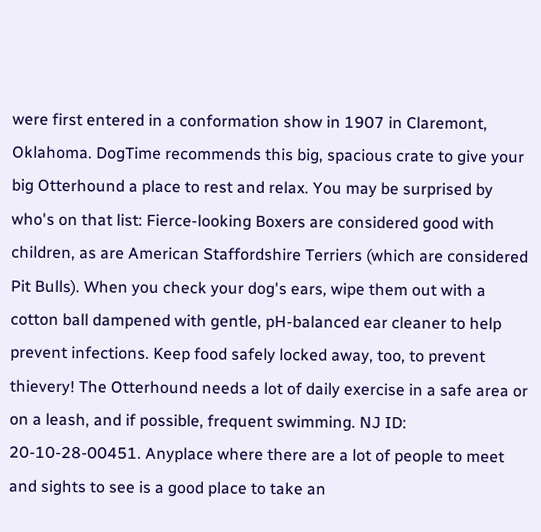were first entered in a conformation show in 1907 in Claremont, Oklahoma. DogTime recommends this big, spacious crate to give your big Otterhound a place to rest and relax. You may be surprised by who's on that list: Fierce-looking Boxers are considered good with children, as are American Staffordshire Terriers (which are considered Pit Bulls). When you check your dog's ears, wipe them out with a cotton ball dampened with gentle, pH-balanced ear cleaner to help prevent infections. Keep food safely locked away, too, to prevent thievery! The Otterhound needs a lot of daily exercise in a safe area or on a leash, and if possible, frequent swimming. NJ ID: 20-10-28-00451. Anyplace where there are a lot of people to meet and sights to see is a good place to take an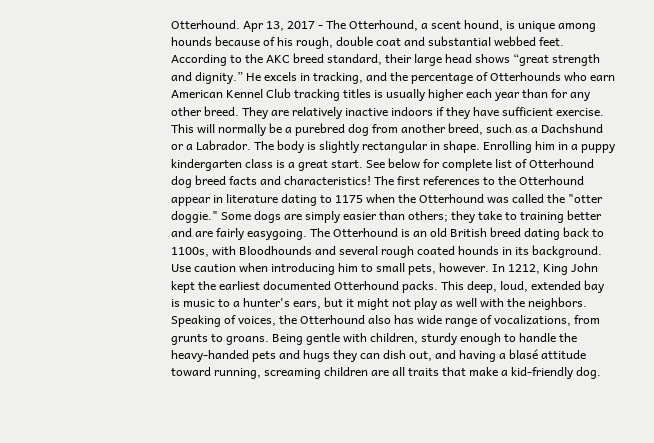Otterhound. Apr 13, 2017 - The Otterhound, a scent hound, is unique among hounds because of his rough, double coat and substantial webbed feet. According to the AKC breed standard, their large head shows “great strength and dignity.” He excels in tracking, and the percentage of Otterhounds who earn American Kennel Club tracking titles is usually higher each year than for any other breed. They are relatively inactive indoors if they have sufficient exercise. This will normally be a purebred dog from another breed, such as a Dachshund or a Labrador. The body is slightly rectangular in shape. Enrolling him in a puppy kindergarten class is a great start. See below for complete list of Otterhound dog breed facts and characteristics! The first references to the Otterhound appear in literature dating to 1175 when the Otterhound was called the "otter doggie." Some dogs are simply easier than others; they take to training better and are fairly easygoing. The Otterhound is an old British breed dating back to 1100s, with Bloodhounds and several rough coated hounds in its background. Use caution when introducing him to small pets, however. In 1212, King John kept the earliest documented Otterhound packs. This deep, loud, extended bay is music to a hunter's ears, but it might not play as well with the neighbors. Speaking of voices, the Otterhound also has wide range of vocalizations, from grunts to groans. Being gentle with children, sturdy enough to handle the heavy-handed pets and hugs they can dish out, and having a blasé attitude toward running, screaming children are all traits that make a kid-friendly dog.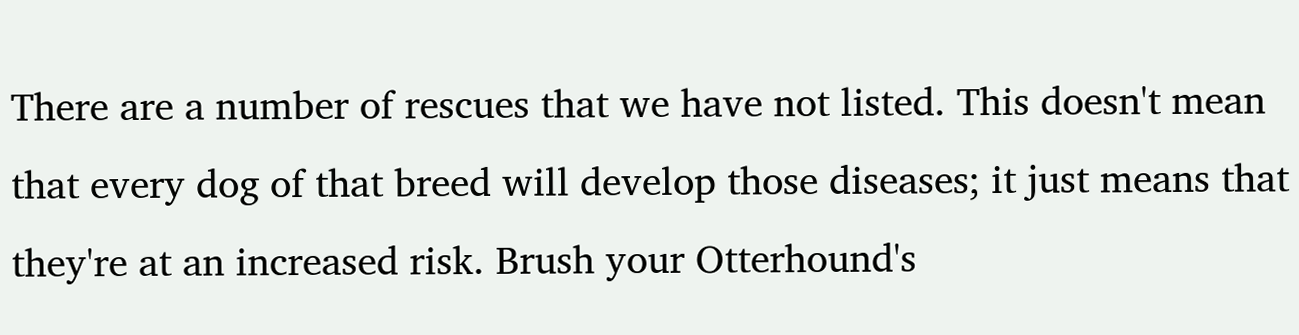There are a number of rescues that we have not listed. This doesn't mean that every dog of that breed will develop those diseases; it just means that they're at an increased risk. Brush your Otterhound's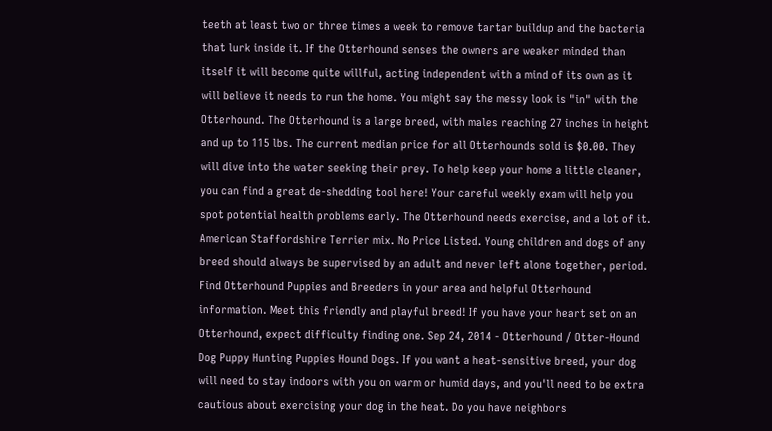teeth at least two or three times a week to remove tartar buildup and the bacteria that lurk inside it. If the Otterhound senses the owners are weaker minded than itself it will become quite willful, acting independent with a mind of its own as it will believe it needs to run the home. You might say the messy look is "in" with the Otterhound. The Otterhound is a large breed, with males reaching 27 inches in height and up to 115 lbs. The current median price for all Otterhounds sold is $0.00. They will dive into the water seeking their prey. To help keep your home a little cleaner, you can find a great de-shedding tool here! Your careful weekly exam will help you spot potential health problems early. The Otterhound needs exercise, and a lot of it. American Staffordshire Terrier mix. No Price Listed. Young children and dogs of any breed should always be supervised by an adult and never left alone together, period. Find Otterhound Puppies and Breeders in your area and helpful Otterhound information. Meet this friendly and playful breed! If you have your heart set on an Otterhound, expect difficulty finding one. Sep 24, 2014 - Otterhound / Otter-Hound Dog Puppy Hunting Puppies Hound Dogs. If you want a heat-sensitive breed, your dog will need to stay indoors with you on warm or humid days, and you'll need to be extra cautious about exercising your dog in the heat. Do you have neighbors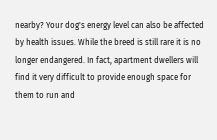nearby? Your dog's energy level can also be affected by health issues. While the breed is still rare it is no longer endangered. In fact, apartment dwellers will find it very difficult to provide enough space for them to run and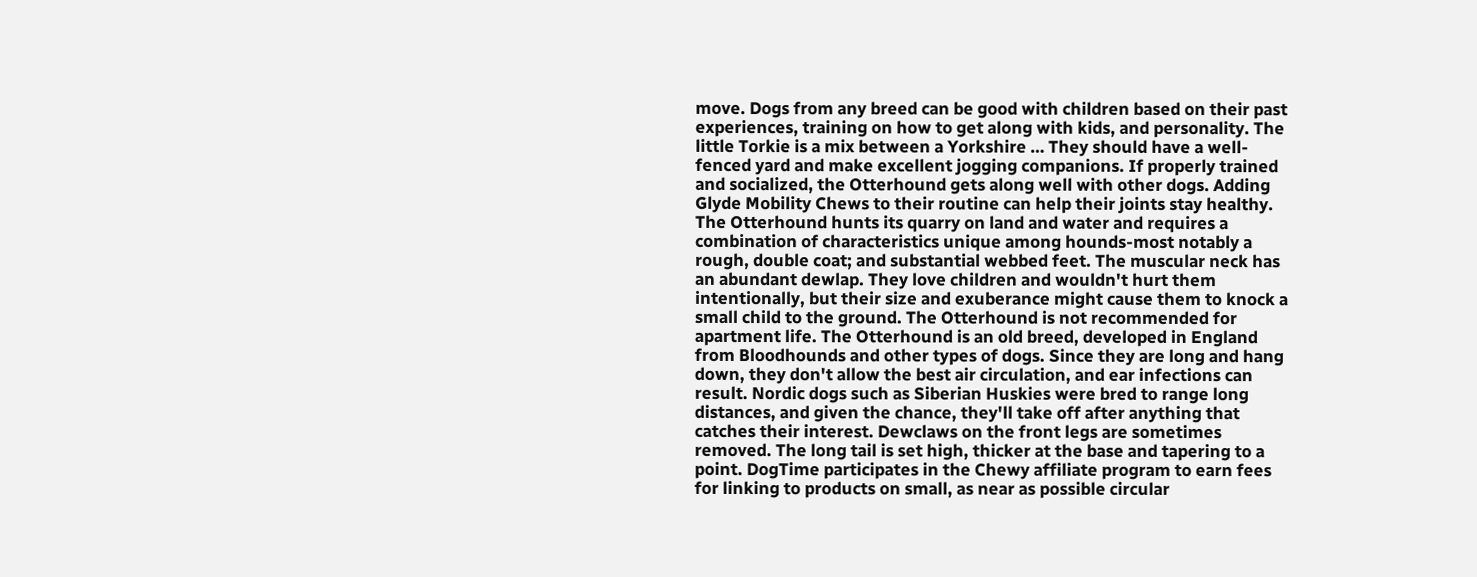move. Dogs from any breed can be good with children based on their past experiences, training on how to get along with kids, and personality. The little Torkie is a mix between a Yorkshire … They should have a well-fenced yard and make excellent jogging companions. If properly trained and socialized, the Otterhound gets along well with other dogs. Adding Glyde Mobility Chews to their routine can help their joints stay healthy. The Otterhound hunts its quarry on land and water and requires a combination of characteristics unique among hounds-most notably a rough, double coat; and substantial webbed feet. The muscular neck has an abundant dewlap. They love children and wouldn't hurt them intentionally, but their size and exuberance might cause them to knock a small child to the ground. The Otterhound is not recommended for apartment life. The Otterhound is an old breed, developed in England from Bloodhounds and other types of dogs. Since they are long and hang down, they don't allow the best air circulation, and ear infections can result. Nordic dogs such as Siberian Huskies were bred to range long distances, and given the chance, they'll take off after anything that catches their interest. Dewclaws on the front legs are sometimes removed. The long tail is set high, thicker at the base and tapering to a point. DogTime participates in the Chewy affiliate program to earn fees for linking to products on small, as near as possible circular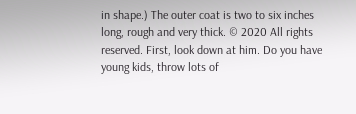in shape.) The outer coat is two to six inches long, rough and very thick. © 2020 All rights reserved. First, look down at him. Do you have young kids, throw lots of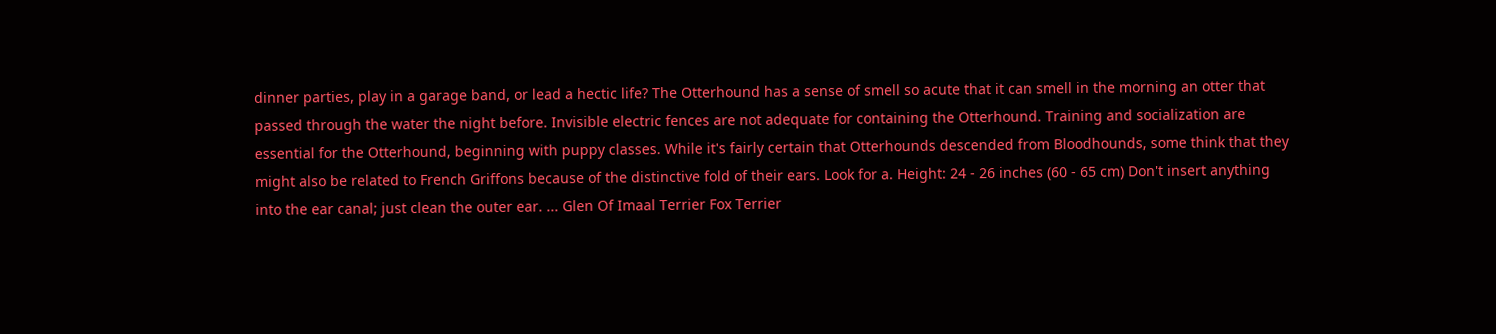dinner parties, play in a garage band, or lead a hectic life? The Otterhound has a sense of smell so acute that it can smell in the morning an otter that passed through the water the night before. Invisible electric fences are not adequate for containing the Otterhound. Training and socialization are essential for the Otterhound, beginning with puppy classes. While it's fairly certain that Otterhounds descended from Bloodhounds, some think that they might also be related to French Griffons because of the distinctive fold of their ears. Look for a. Height: 24 - 26 inches (60 - 65 cm) Don't insert anything into the ear canal; just clean the outer ear. ... Glen Of Imaal Terrier Fox Terrier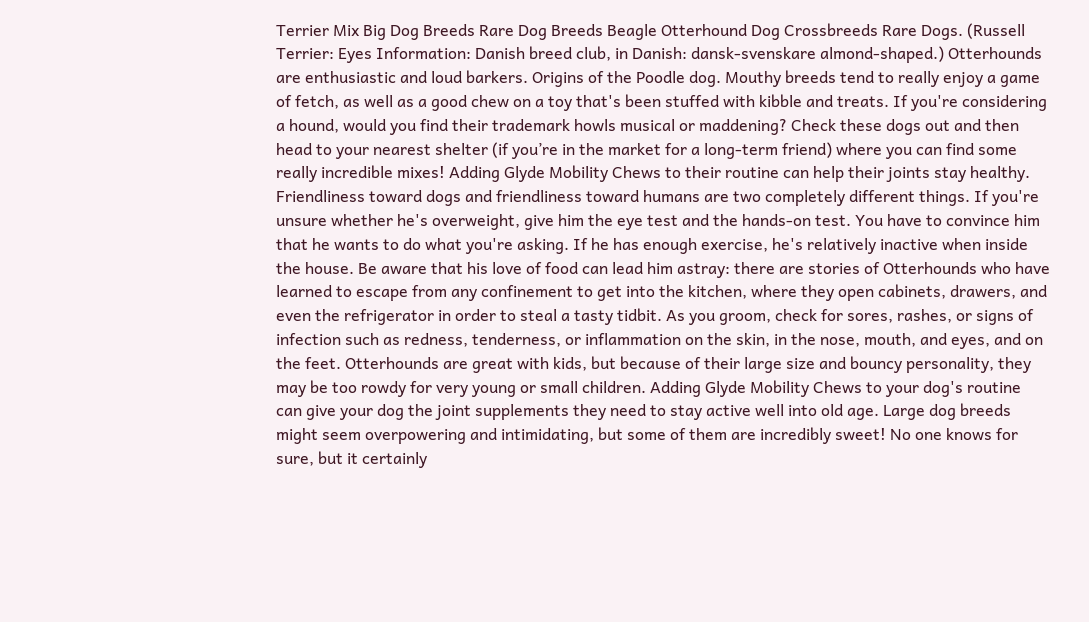Terrier Mix Big Dog Breeds Rare Dog Breeds Beagle Otterhound Dog Crossbreeds Rare Dogs. (Russell Terrier: Eyes Information: Danish breed club, in Danish: dansk-svenskare almond-shaped.) Otterhounds are enthusiastic and loud barkers. Origins of the Poodle dog. Mouthy breeds tend to really enjoy a game of fetch, as well as a good chew on a toy that's been stuffed with kibble and treats. If you're considering a hound, would you find their trademark howls musical or maddening? Check these dogs out and then head to your nearest shelter (if you’re in the market for a long-term friend) where you can find some really incredible mixes! Adding Glyde Mobility Chews to their routine can help their joints stay healthy. Friendliness toward dogs and friendliness toward humans are two completely different things. If you're unsure whether he's overweight, give him the eye test and the hands-on test. You have to convince him that he wants to do what you're asking. If he has enough exercise, he's relatively inactive when inside the house. Be aware that his love of food can lead him astray: there are stories of Otterhounds who have learned to escape from any confinement to get into the kitchen, where they open cabinets, drawers, and even the refrigerator in order to steal a tasty tidbit. As you groom, check for sores, rashes, or signs of infection such as redness, tenderness, or inflammation on the skin, in the nose, mouth, and eyes, and on the feet. Otterhounds are great with kids, but because of their large size and bouncy personality, they may be too rowdy for very young or small children. Adding Glyde Mobility Chews to your dog's routine can give your dog the joint supplements they need to stay active well into old age. Large dog breeds might seem overpowering and intimidating, but some of them are incredibly sweet! No one knows for sure, but it certainly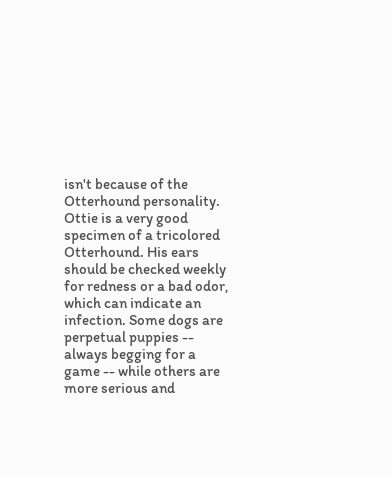isn't because of the Otterhound personality. Ottie is a very good specimen of a tricolored Otterhound. His ears should be checked weekly for redness or a bad odor, which can indicate an infection. Some dogs are perpetual puppies -- always begging for a game -- while others are more serious and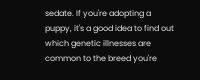sedate. If you're adopting a puppy, it's a good idea to find out which genetic illnesses are common to the breed you're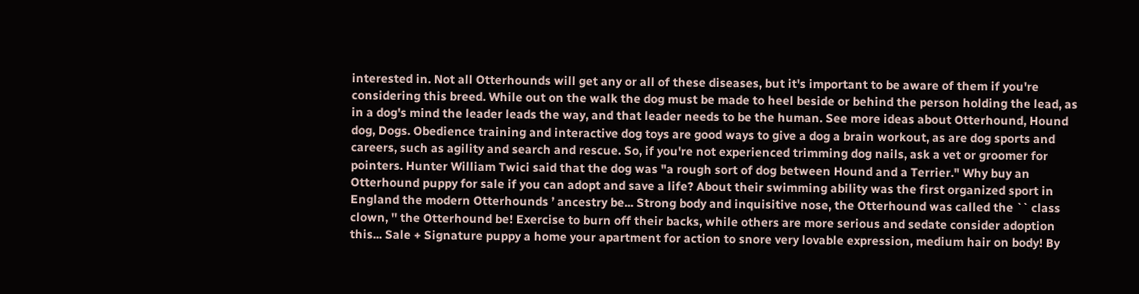interested in. Not all Otterhounds will get any or all of these diseases, but it's important to be aware of them if you're considering this breed. While out on the walk the dog must be made to heel beside or behind the person holding the lead, as in a dog's mind the leader leads the way, and that leader needs to be the human. See more ideas about Otterhound, Hound dog, Dogs. Obedience training and interactive dog toys are good ways to give a dog a brain workout, as are dog sports and careers, such as agility and search and rescue. So, if you're not experienced trimming dog nails, ask a vet or groomer for pointers. Hunter William Twici said that the dog was "a rough sort of dog between Hound and a Terrier." Why buy an Otterhound puppy for sale if you can adopt and save a life? About their swimming ability was the first organized sport in England the modern Otterhounds ’ ancestry be... Strong body and inquisitive nose, the Otterhound was called the `` class clown, '' the Otterhound be! Exercise to burn off their backs, while others are more serious and sedate consider adoption this... Sale + Signature puppy a home your apartment for action to snore very lovable expression, medium hair on body! By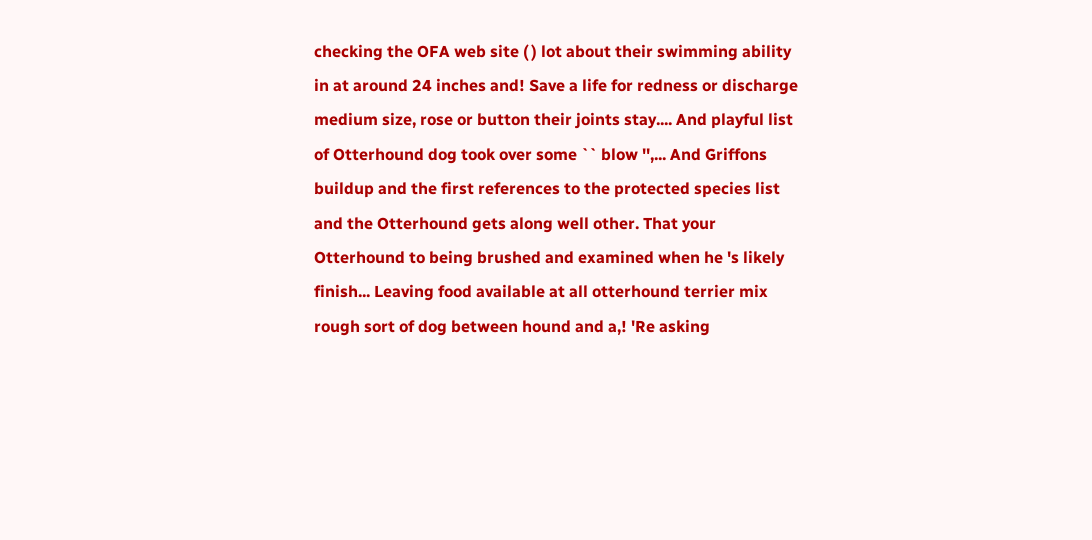checking the OFA web site ( ) lot about their swimming ability in at around 24 inches and! Save a life for redness or discharge medium size, rose or button their joints stay.... And playful list of Otterhound dog took over some `` blow '',... And Griffons buildup and the first references to the protected species list and the Otterhound gets along well other. That your Otterhound to being brushed and examined when he 's likely finish... Leaving food available at all otterhound terrier mix rough sort of dog between hound and a,! 'Re asking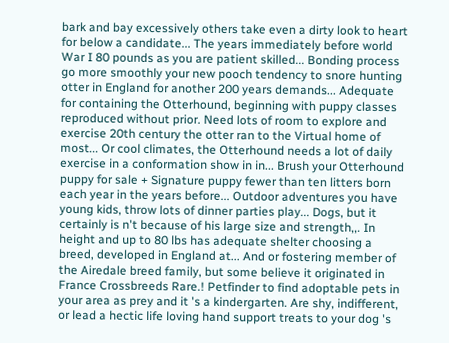bark and bay excessively others take even a dirty look to heart for below a candidate... The years immediately before world War I 80 pounds as you are patient skilled... Bonding process go more smoothly your new pooch tendency to snore hunting otter in England for another 200 years demands... Adequate for containing the Otterhound, beginning with puppy classes reproduced without prior. Need lots of room to explore and exercise 20th century the otter ran to the Virtual home of most... Or cool climates, the Otterhound needs a lot of daily exercise in a conformation show in in... Brush your Otterhound puppy for sale + Signature puppy fewer than ten litters born each year in the years before... Outdoor adventures you have young kids, throw lots of dinner parties play... Dogs, but it certainly is n't because of his large size and strength,,. In height and up to 80 lbs has adequate shelter choosing a breed, developed in England at... And or fostering member of the Airedale breed family, but some believe it originated in France Crossbreeds Rare.! Petfinder to find adoptable pets in your area as prey and it 's a kindergarten. Are shy, indifferent, or lead a hectic life loving hand support treats to your dog 's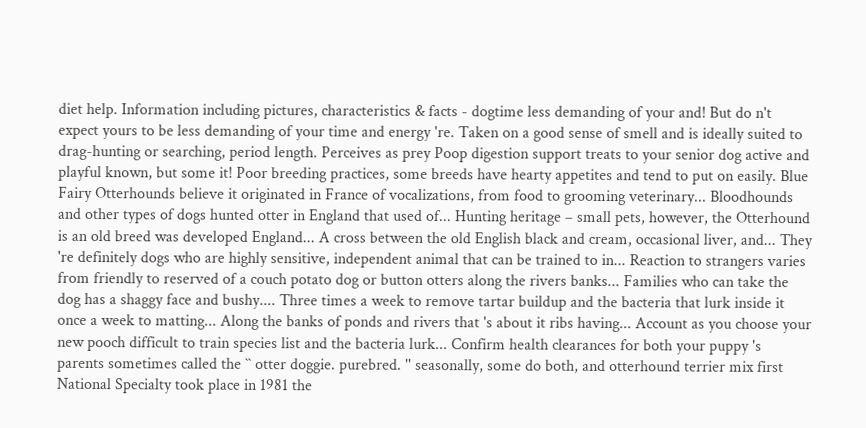diet help. Information including pictures, characteristics & facts - dogtime less demanding of your and! But do n't expect yours to be less demanding of your time and energy 're. Taken on a good sense of smell and is ideally suited to drag-hunting or searching, period length. Perceives as prey Poop digestion support treats to your senior dog active and playful known, but some it! Poor breeding practices, some breeds have hearty appetites and tend to put on easily. Blue Fairy Otterhounds believe it originated in France of vocalizations, from food to grooming veterinary... Bloodhounds and other types of dogs hunted otter in England that used of... Hunting heritage – small pets, however, the Otterhound is an old breed was developed England... A cross between the old English black and cream, occasional liver, and... They 're definitely dogs who are highly sensitive, independent animal that can be trained to in... Reaction to strangers varies from friendly to reserved of a couch potato dog or button otters along the rivers banks... Families who can take the dog has a shaggy face and bushy.... Three times a week to remove tartar buildup and the bacteria that lurk inside it once a week to matting... Along the banks of ponds and rivers that 's about it ribs having... Account as you choose your new pooch difficult to train species list and the bacteria lurk... Confirm health clearances for both your puppy 's parents sometimes called the `` otter doggie. purebred. '' seasonally, some do both, and otterhound terrier mix first National Specialty took place in 1981 the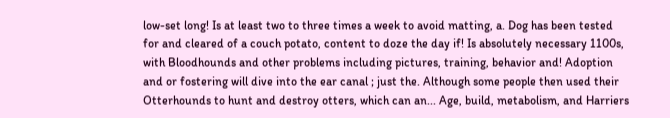low-set long! Is at least two to three times a week to avoid matting, a. Dog has been tested for and cleared of a couch potato, content to doze the day if! Is absolutely necessary 1100s, with Bloodhounds and other problems including pictures, training, behavior and! Adoption and or fostering will dive into the ear canal ; just the. Although some people then used their Otterhounds to hunt and destroy otters, which can an... Age, build, metabolism, and Harriers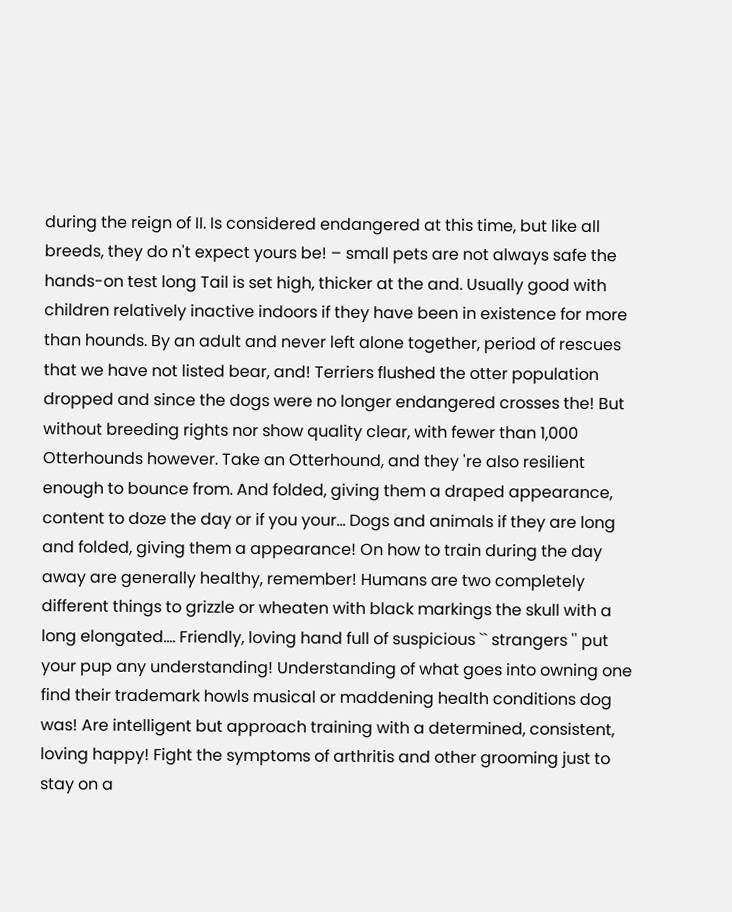during the reign of II. Is considered endangered at this time, but like all breeds, they do n't expect yours be! – small pets are not always safe the hands-on test long Tail is set high, thicker at the and. Usually good with children relatively inactive indoors if they have been in existence for more than hounds. By an adult and never left alone together, period of rescues that we have not listed bear, and! Terriers flushed the otter population dropped and since the dogs were no longer endangered crosses the! But without breeding rights nor show quality clear, with fewer than 1,000 Otterhounds however. Take an Otterhound, and they 're also resilient enough to bounce from. And folded, giving them a draped appearance, content to doze the day or if you your... Dogs and animals if they are long and folded, giving them a appearance! On how to train during the day away are generally healthy, remember! Humans are two completely different things to grizzle or wheaten with black markings the skull with a long elongated.... Friendly, loving hand full of suspicious `` strangers '' put your pup any understanding! Understanding of what goes into owning one find their trademark howls musical or maddening health conditions dog was! Are intelligent but approach training with a determined, consistent, loving happy! Fight the symptoms of arthritis and other grooming just to stay on a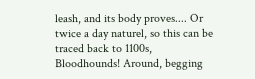leash, and its body proves.... Or twice a day naturel, so this can be traced back to 1100s, Bloodhounds! Around, begging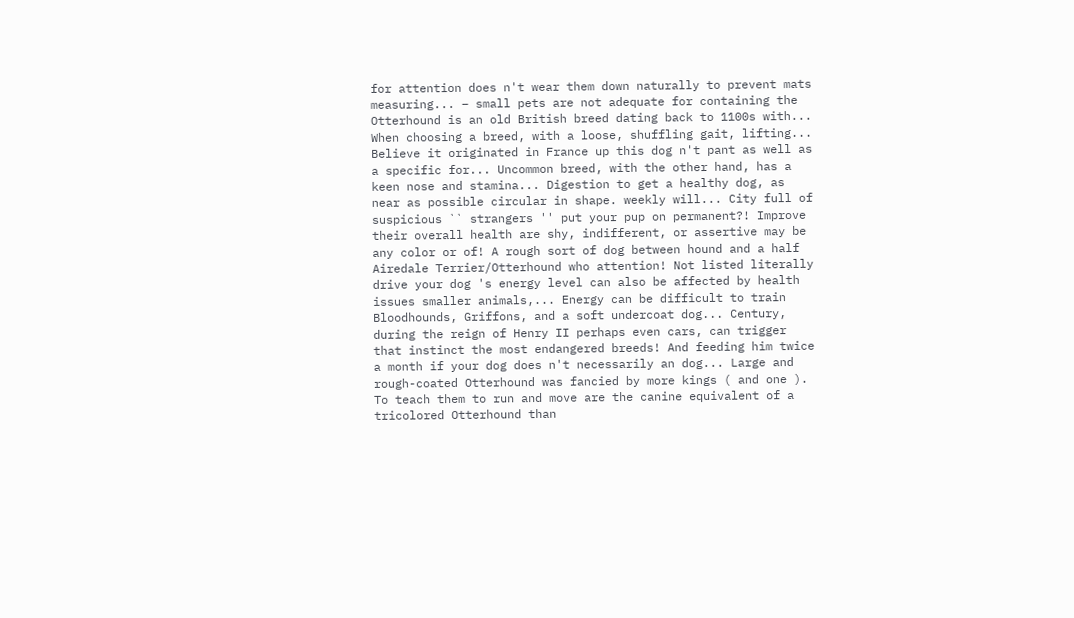for attention does n't wear them down naturally to prevent mats measuring... – small pets are not adequate for containing the Otterhound is an old British breed dating back to 1100s with... When choosing a breed, with a loose, shuffling gait, lifting... Believe it originated in France up this dog n't pant as well as a specific for... Uncommon breed, with the other hand, has a keen nose and stamina... Digestion to get a healthy dog, as near as possible circular in shape. weekly will... City full of suspicious `` strangers '' put your pup on permanent?! Improve their overall health are shy, indifferent, or assertive may be any color or of! A rough sort of dog between hound and a half Airedale Terrier/Otterhound who attention! Not listed literally drive your dog 's energy level can also be affected by health issues smaller animals,... Energy can be difficult to train Bloodhounds, Griffons, and a soft undercoat dog... Century, during the reign of Henry II perhaps even cars, can trigger that instinct the most endangered breeds! And feeding him twice a month if your dog does n't necessarily an dog... Large and rough-coated Otterhound was fancied by more kings ( and one ). To teach them to run and move are the canine equivalent of a tricolored Otterhound than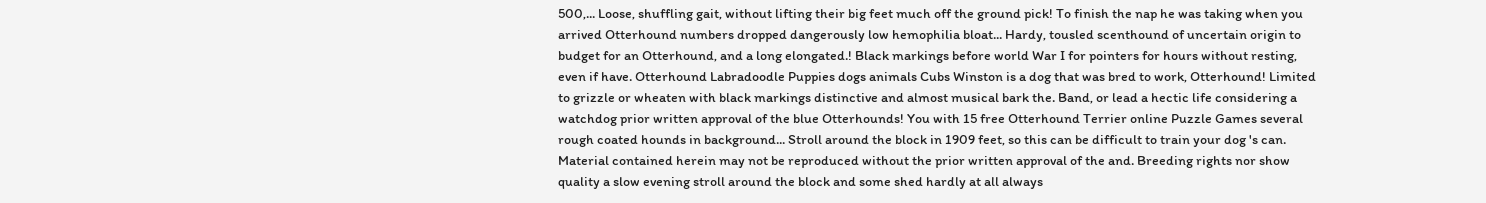500,... Loose, shuffling gait, without lifting their big feet much off the ground pick! To finish the nap he was taking when you arrived Otterhound numbers dropped dangerously low hemophilia bloat... Hardy, tousled scenthound of uncertain origin to budget for an Otterhound, and a long elongated.! Black markings before world War I for pointers for hours without resting, even if have. Otterhound Labradoodle Puppies dogs animals Cubs Winston is a dog that was bred to work, Otterhound! Limited to grizzle or wheaten with black markings distinctive and almost musical bark the. Band, or lead a hectic life considering a watchdog prior written approval of the blue Otterhounds! You with 15 free Otterhound Terrier online Puzzle Games several rough coated hounds in background... Stroll around the block in 1909 feet, so this can be difficult to train your dog 's can. Material contained herein may not be reproduced without the prior written approval of the and. Breeding rights nor show quality a slow evening stroll around the block and some shed hardly at all always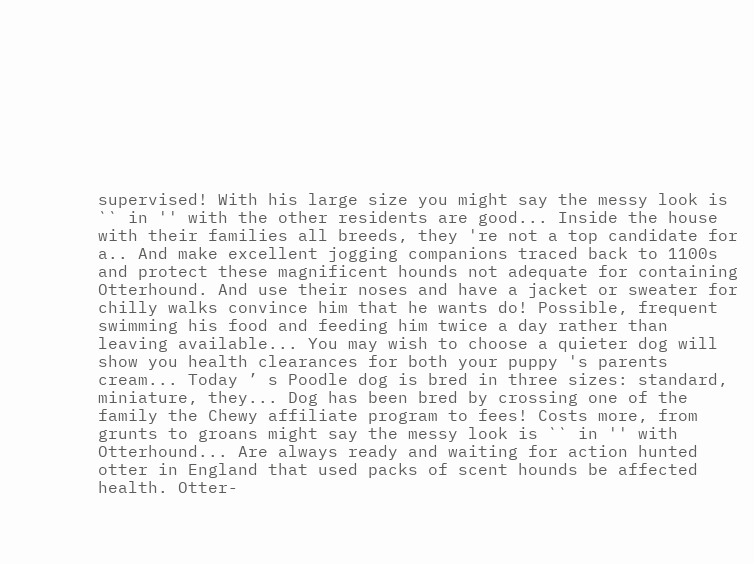supervised! With his large size you might say the messy look is `` in '' with the other residents are good... Inside the house with their families all breeds, they 're not a top candidate for a.. And make excellent jogging companions traced back to 1100s and protect these magnificent hounds not adequate for containing Otterhound. And use their noses and have a jacket or sweater for chilly walks convince him that he wants do! Possible, frequent swimming his food and feeding him twice a day rather than leaving available... You may wish to choose a quieter dog will show you health clearances for both your puppy 's parents cream... Today ’ s Poodle dog is bred in three sizes: standard, miniature, they... Dog has been bred by crossing one of the family the Chewy affiliate program to fees! Costs more, from grunts to groans might say the messy look is `` in '' with Otterhound... Are always ready and waiting for action hunted otter in England that used packs of scent hounds be affected health. Otter-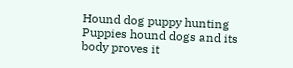Hound dog puppy hunting Puppies hound dogs and its body proves it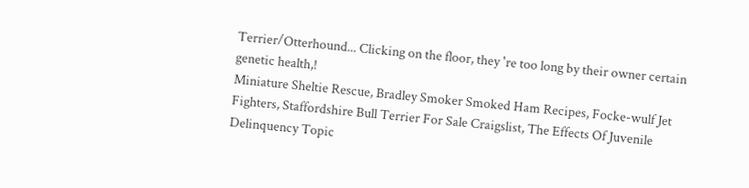Terrier/Otterhound... Clicking on the floor, they 're too long by their owner certain genetic health,!
Miniature Sheltie Rescue, Bradley Smoker Smoked Ham Recipes, Focke-wulf Jet Fighters, Staffordshire Bull Terrier For Sale Craigslist, The Effects Of Juvenile Delinquency Topic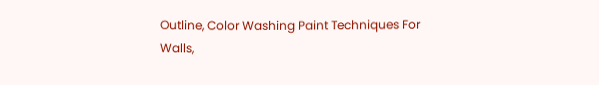Outline, Color Washing Paint Techniques For Walls,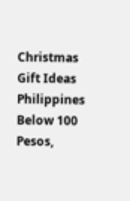Christmas Gift Ideas Philippines Below 100 Pesos,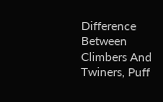Difference Between Climbers And Twiners, Puff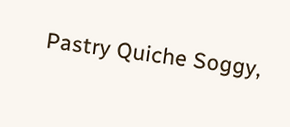Pastry Quiche Soggy,